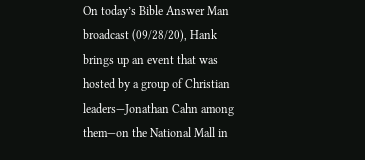On today’s Bible Answer Man broadcast (09/28/20), Hank brings up an event that was hosted by a group of Christian leaders—Jonathan Cahn among them—on the National Mall in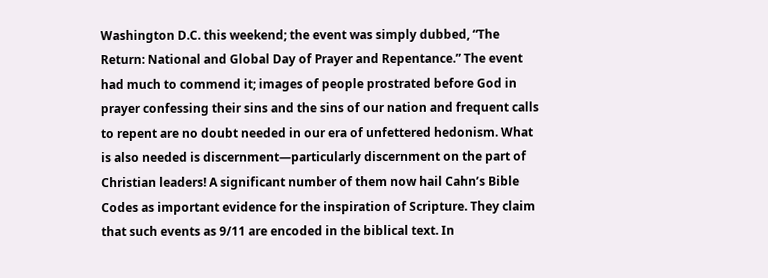Washington D.C. this weekend; the event was simply dubbed, “The Return: National and Global Day of Prayer and Repentance.” The event had much to commend it; images of people prostrated before God in prayer confessing their sins and the sins of our nation and frequent calls to repent are no doubt needed in our era of unfettered hedonism. What is also needed is discernment—particularly discernment on the part of Christian leaders! A significant number of them now hail Cahn’s Bible Codes as important evidence for the inspiration of Scripture. They claim that such events as 9/11 are encoded in the biblical text. In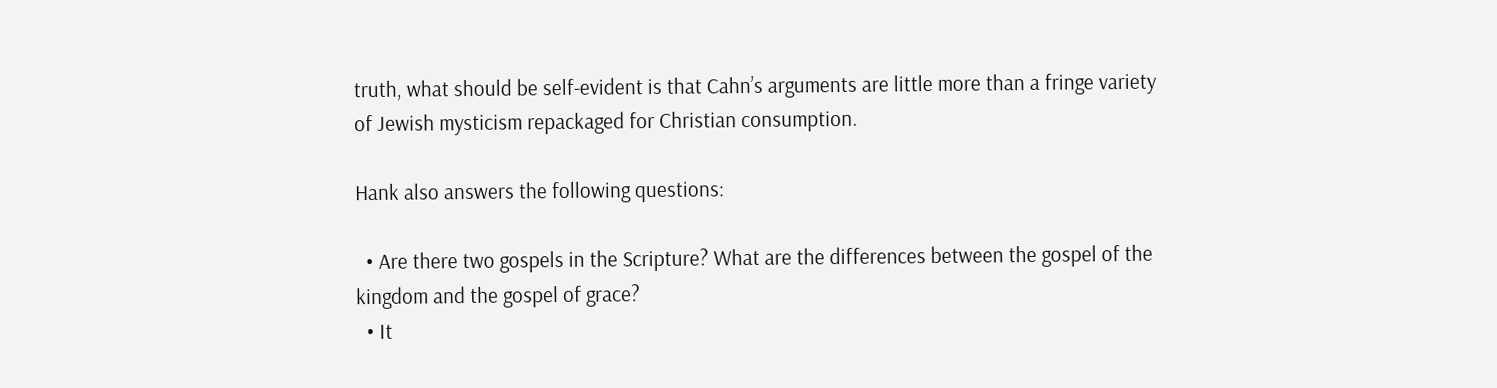truth, what should be self-evident is that Cahn’s arguments are little more than a fringe variety of Jewish mysticism repackaged for Christian consumption.

Hank also answers the following questions:

  • Are there two gospels in the Scripture? What are the differences between the gospel of the kingdom and the gospel of grace?
  • It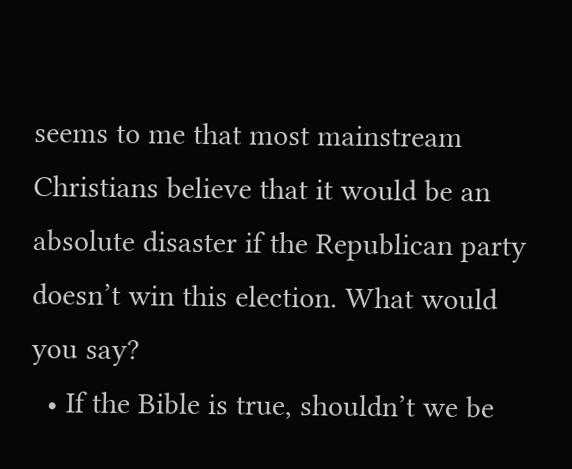seems to me that most mainstream Christians believe that it would be an absolute disaster if the Republican party doesn’t win this election. What would you say?
  • If the Bible is true, shouldn’t we be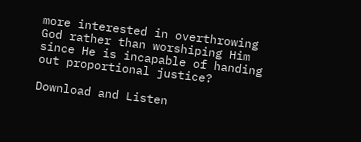more interested in overthrowing God rather than worshiping Him since He is incapable of handing out proportional justice?

Download and Listen